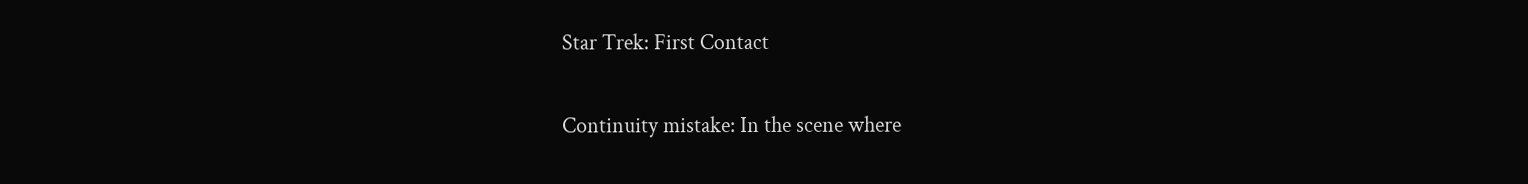Star Trek: First Contact

Continuity mistake: In the scene where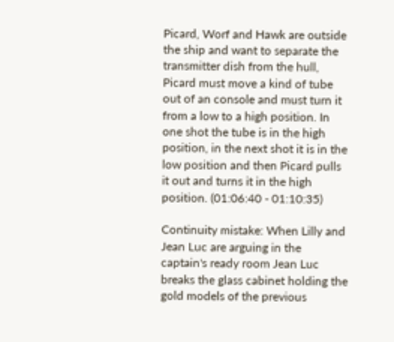Picard, Worf and Hawk are outside the ship and want to separate the transmitter dish from the hull, Picard must move a kind of tube out of an console and must turn it from a low to a high position. In one shot the tube is in the high position, in the next shot it is in the low position and then Picard pulls it out and turns it in the high position. (01:06:40 - 01:10:35)

Continuity mistake: When Lilly and Jean Luc are arguing in the captain's ready room Jean Luc breaks the glass cabinet holding the gold models of the previous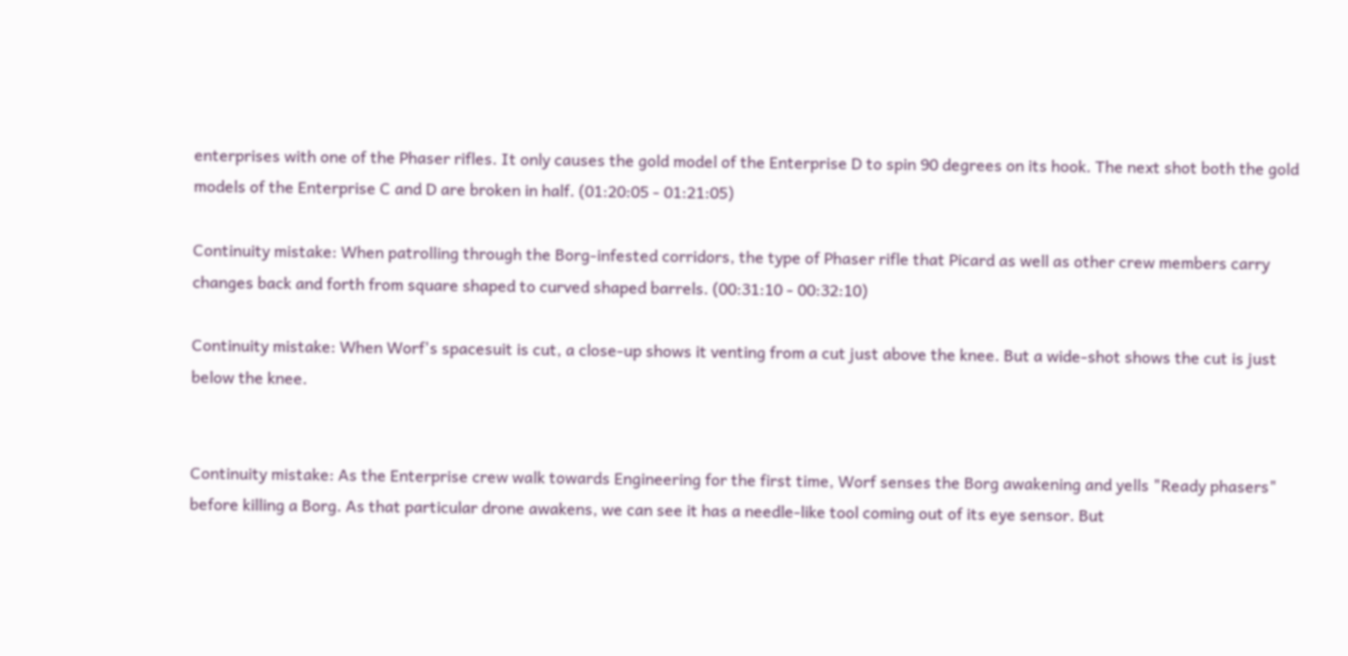enterprises with one of the Phaser rifles. It only causes the gold model of the Enterprise D to spin 90 degrees on its hook. The next shot both the gold models of the Enterprise C and D are broken in half. (01:20:05 - 01:21:05)

Continuity mistake: When patrolling through the Borg-infested corridors, the type of Phaser rifle that Picard as well as other crew members carry changes back and forth from square shaped to curved shaped barrels. (00:31:10 - 00:32:10)

Continuity mistake: When Worf's spacesuit is cut, a close-up shows it venting from a cut just above the knee. But a wide-shot shows the cut is just below the knee.


Continuity mistake: As the Enterprise crew walk towards Engineering for the first time, Worf senses the Borg awakening and yells "Ready phasers" before killing a Borg. As that particular drone awakens, we can see it has a needle-like tool coming out of its eye sensor. But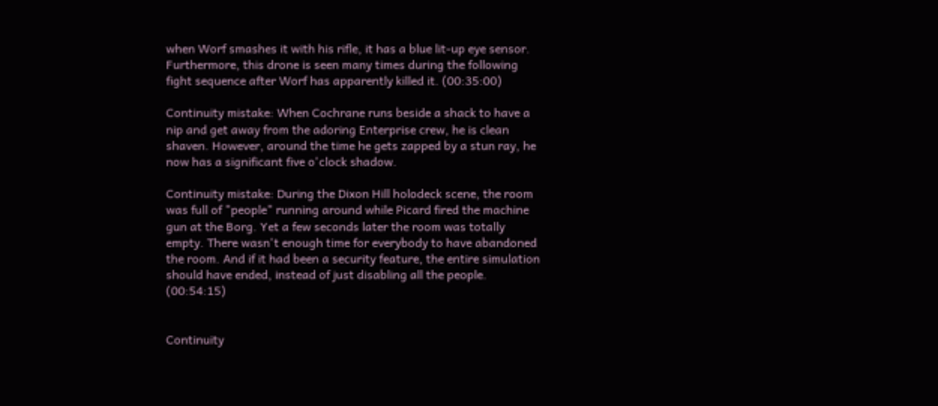when Worf smashes it with his rifle, it has a blue lit-up eye sensor. Furthermore, this drone is seen many times during the following fight sequence after Worf has apparently killed it. (00:35:00)

Continuity mistake: When Cochrane runs beside a shack to have a nip and get away from the adoring Enterprise crew, he is clean shaven. However, around the time he gets zapped by a stun ray, he now has a significant five o'clock shadow.

Continuity mistake: During the Dixon Hill holodeck scene, the room was full of "people" running around while Picard fired the machine gun at the Borg. Yet a few seconds later the room was totally empty. There wasn't enough time for everybody to have abandoned the room. And if it had been a security feature, the entire simulation should have ended, instead of just disabling all the people. (00:54:15)


Continuity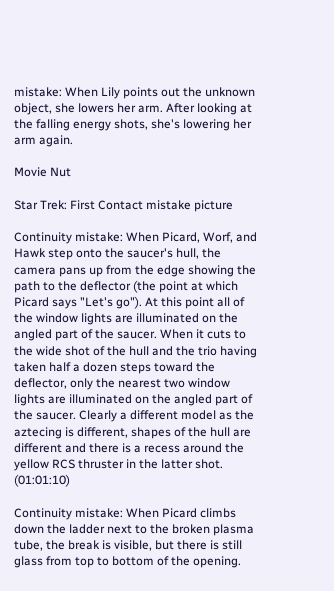mistake: When Lily points out the unknown object, she lowers her arm. After looking at the falling energy shots, she's lowering her arm again.

Movie Nut

Star Trek: First Contact mistake picture

Continuity mistake: When Picard, Worf, and Hawk step onto the saucer's hull, the camera pans up from the edge showing the path to the deflector (the point at which Picard says "Let's go"). At this point all of the window lights are illuminated on the angled part of the saucer. When it cuts to the wide shot of the hull and the trio having taken half a dozen steps toward the deflector, only the nearest two window lights are illuminated on the angled part of the saucer. Clearly a different model as the aztecing is different, shapes of the hull are different and there is a recess around the yellow RCS thruster in the latter shot. (01:01:10)

Continuity mistake: When Picard climbs down the ladder next to the broken plasma tube, the break is visible, but there is still glass from top to bottom of the opening.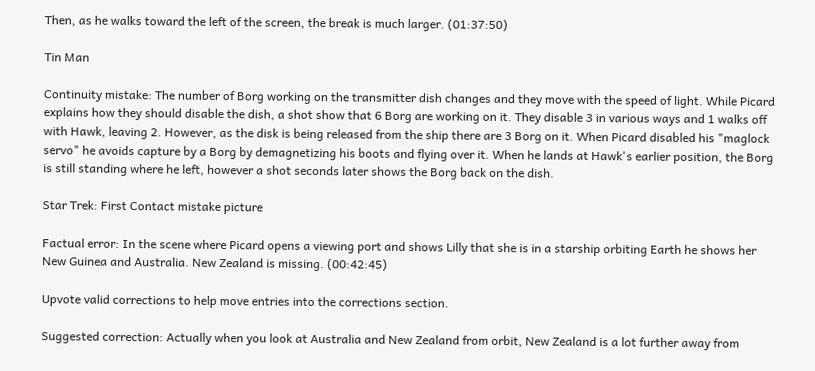Then, as he walks toward the left of the screen, the break is much larger. (01:37:50)

Tin Man

Continuity mistake: The number of Borg working on the transmitter dish changes and they move with the speed of light. While Picard explains how they should disable the dish, a shot show that 6 Borg are working on it. They disable 3 in various ways and 1 walks off with Hawk, leaving 2. However, as the disk is being released from the ship there are 3 Borg on it. When Picard disabled his "maglock servo" he avoids capture by a Borg by demagnetizing his boots and flying over it. When he lands at Hawk's earlier position, the Borg is still standing where he left, however a shot seconds later shows the Borg back on the dish.

Star Trek: First Contact mistake picture

Factual error: In the scene where Picard opens a viewing port and shows Lilly that she is in a starship orbiting Earth he shows her New Guinea and Australia. New Zealand is missing. (00:42:45)

Upvote valid corrections to help move entries into the corrections section.

Suggested correction: Actually when you look at Australia and New Zealand from orbit, New Zealand is a lot further away from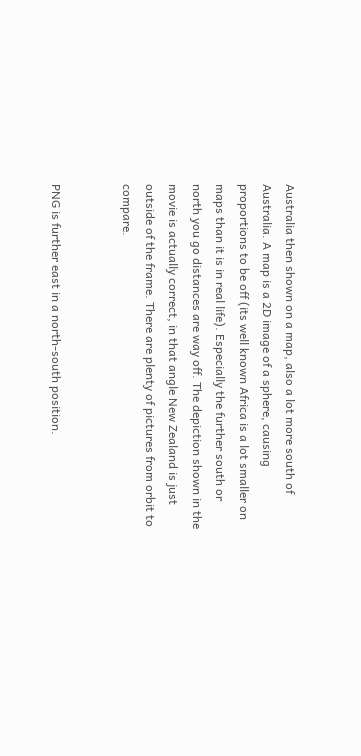Australia then shown on a map, also a lot more south of Australia. A map is a 2D image of a sphere, causing proportions to be off (its well known Africa is a lot smaller on maps than it is in real life). Especially the further south or north you go distances are way off. The depiction shown in the movie is actually correct, in that angle New Zealand is just outside of the frame. There are plenty of pictures from orbit to compare.


PNG is further east in a north-south position.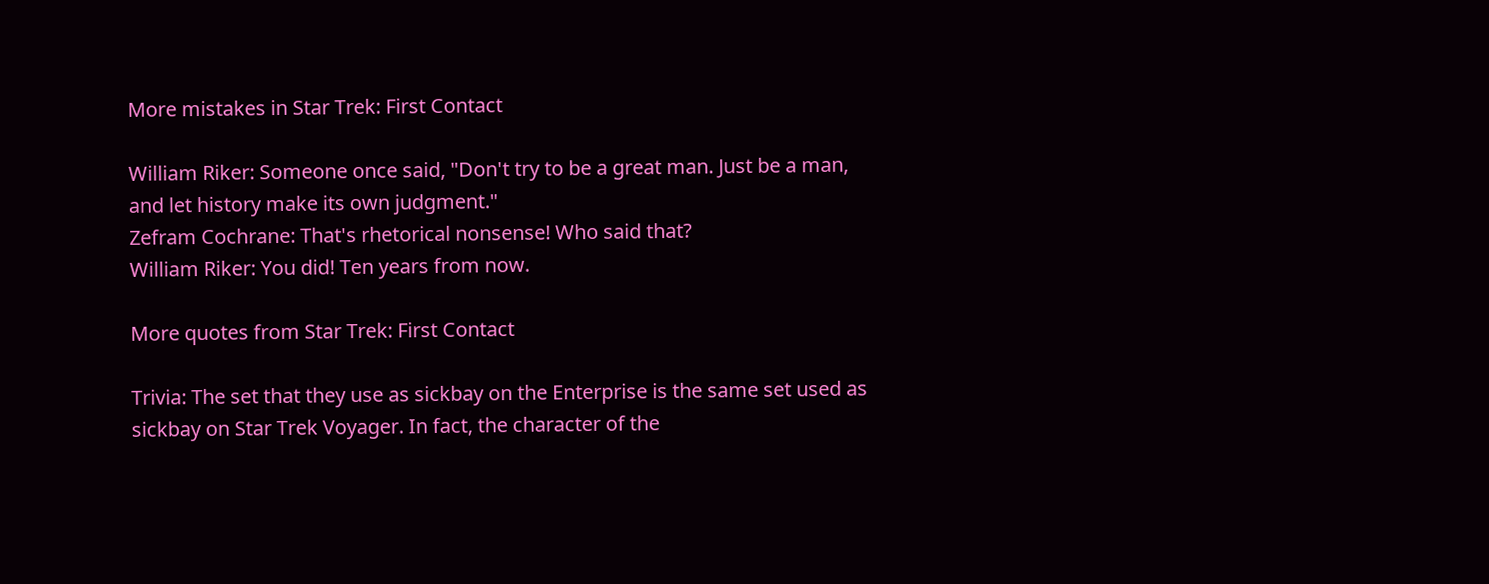More mistakes in Star Trek: First Contact

William Riker: Someone once said, "Don't try to be a great man. Just be a man, and let history make its own judgment."
Zefram Cochrane: That's rhetorical nonsense! Who said that?
William Riker: You did! Ten years from now.

More quotes from Star Trek: First Contact

Trivia: The set that they use as sickbay on the Enterprise is the same set used as sickbay on Star Trek Voyager. In fact, the character of the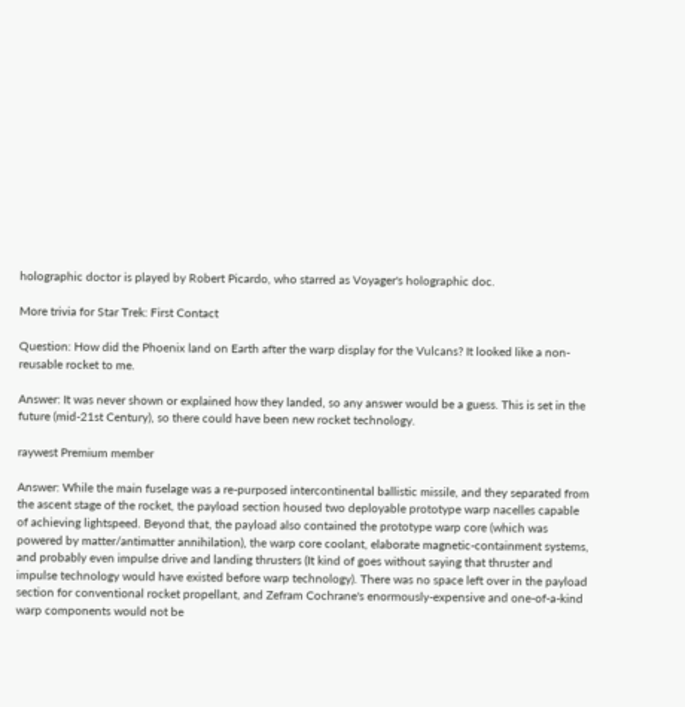holographic doctor is played by Robert Picardo, who starred as Voyager's holographic doc.

More trivia for Star Trek: First Contact

Question: How did the Phoenix land on Earth after the warp display for the Vulcans? It looked like a non-reusable rocket to me.

Answer: It was never shown or explained how they landed, so any answer would be a guess. This is set in the future (mid-21st Century), so there could have been new rocket technology.

raywest Premium member

Answer: While the main fuselage was a re-purposed intercontinental ballistic missile, and they separated from the ascent stage of the rocket, the payload section housed two deployable prototype warp nacelles capable of achieving lightspeed. Beyond that, the payload also contained the prototype warp core (which was powered by matter/antimatter annihilation), the warp core coolant, elaborate magnetic-containment systems, and probably even impulse drive and landing thrusters (It kind of goes without saying that thruster and impulse technology would have existed before warp technology). There was no space left over in the payload section for conventional rocket propellant, and Zefram Cochrane's enormously-expensive and one-of-a-kind warp components would not be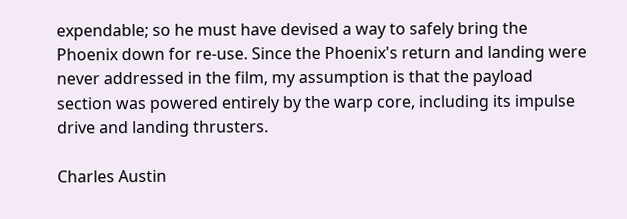expendable; so he must have devised a way to safely bring the Phoenix down for re-use. Since the Phoenix's return and landing were never addressed in the film, my assumption is that the payload section was powered entirely by the warp core, including its impulse drive and landing thrusters.

Charles Austin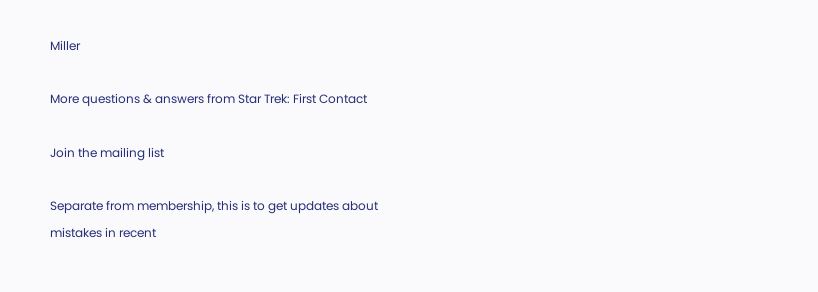Miller

More questions & answers from Star Trek: First Contact

Join the mailing list

Separate from membership, this is to get updates about mistakes in recent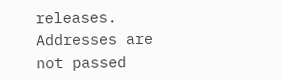releases. Addresses are not passed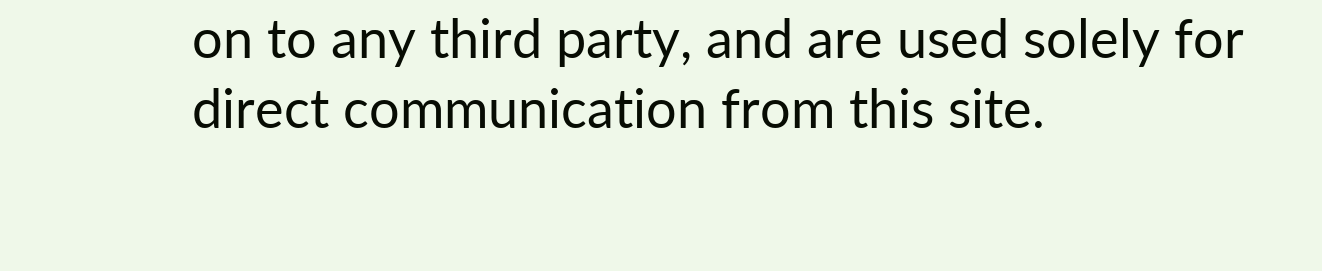on to any third party, and are used solely for direct communication from this site.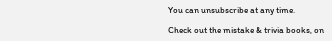You can unsubscribe at any time.

Check out the mistake & trivia books, on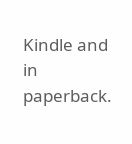Kindle and in paperback.